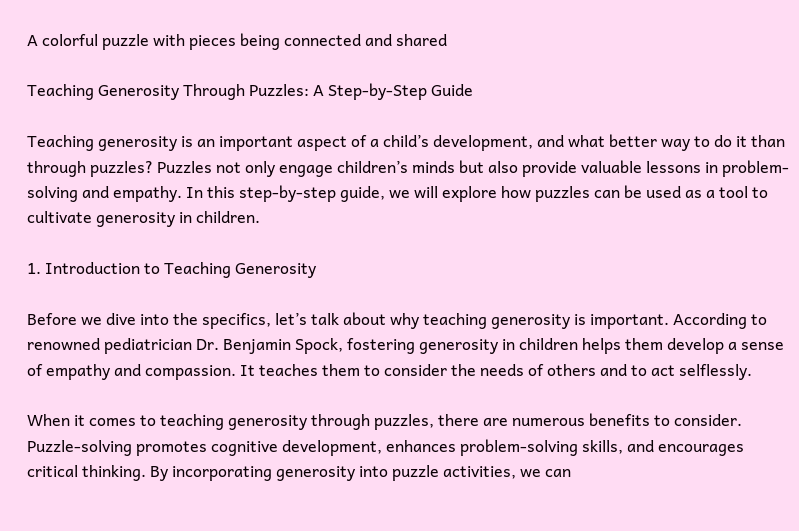A colorful puzzle with pieces being connected and shared

Teaching Generosity Through Puzzles: A Step-by-Step Guide

Teaching generosity is an important aspect of a child’s development, and what better way to do it than through puzzles? Puzzles not only engage children’s minds but also provide valuable lessons in problem-solving and empathy. In this step-by-step guide, we will explore how puzzles can be used as a tool to cultivate generosity in children.

1. Introduction to Teaching Generosity

Before we dive into the specifics, let’s talk about why teaching generosity is important. According to renowned pediatrician Dr. Benjamin Spock, fostering generosity in children helps them develop a sense of empathy and compassion. It teaches them to consider the needs of others and to act selflessly.

When it comes to teaching generosity through puzzles, there are numerous benefits to consider. Puzzle-solving promotes cognitive development, enhances problem-solving skills, and encourages critical thinking. By incorporating generosity into puzzle activities, we can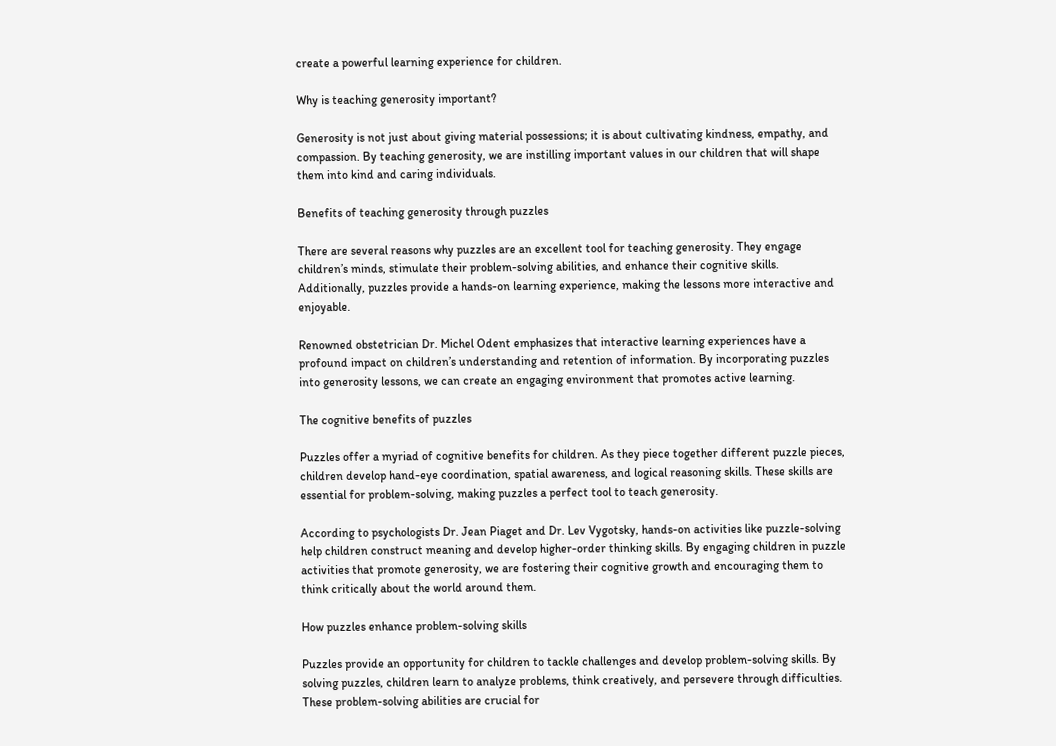create a powerful learning experience for children.

Why is teaching generosity important?

Generosity is not just about giving material possessions; it is about cultivating kindness, empathy, and compassion. By teaching generosity, we are instilling important values in our children that will shape them into kind and caring individuals.

Benefits of teaching generosity through puzzles

There are several reasons why puzzles are an excellent tool for teaching generosity. They engage children’s minds, stimulate their problem-solving abilities, and enhance their cognitive skills. Additionally, puzzles provide a hands-on learning experience, making the lessons more interactive and enjoyable.

Renowned obstetrician Dr. Michel Odent emphasizes that interactive learning experiences have a profound impact on children’s understanding and retention of information. By incorporating puzzles into generosity lessons, we can create an engaging environment that promotes active learning.

The cognitive benefits of puzzles

Puzzles offer a myriad of cognitive benefits for children. As they piece together different puzzle pieces, children develop hand-eye coordination, spatial awareness, and logical reasoning skills. These skills are essential for problem-solving, making puzzles a perfect tool to teach generosity.

According to psychologists Dr. Jean Piaget and Dr. Lev Vygotsky, hands-on activities like puzzle-solving help children construct meaning and develop higher-order thinking skills. By engaging children in puzzle activities that promote generosity, we are fostering their cognitive growth and encouraging them to think critically about the world around them.

How puzzles enhance problem-solving skills

Puzzles provide an opportunity for children to tackle challenges and develop problem-solving skills. By solving puzzles, children learn to analyze problems, think creatively, and persevere through difficulties. These problem-solving abilities are crucial for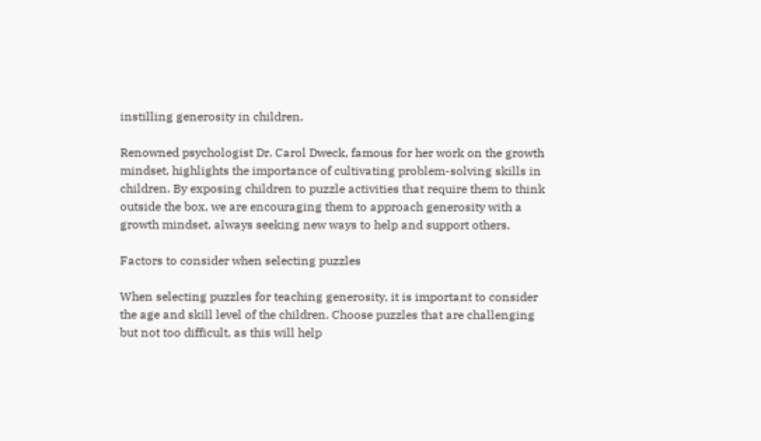instilling generosity in children.

Renowned psychologist Dr. Carol Dweck, famous for her work on the growth mindset, highlights the importance of cultivating problem-solving skills in children. By exposing children to puzzle activities that require them to think outside the box, we are encouraging them to approach generosity with a growth mindset, always seeking new ways to help and support others.

Factors to consider when selecting puzzles

When selecting puzzles for teaching generosity, it is important to consider the age and skill level of the children. Choose puzzles that are challenging but not too difficult, as this will help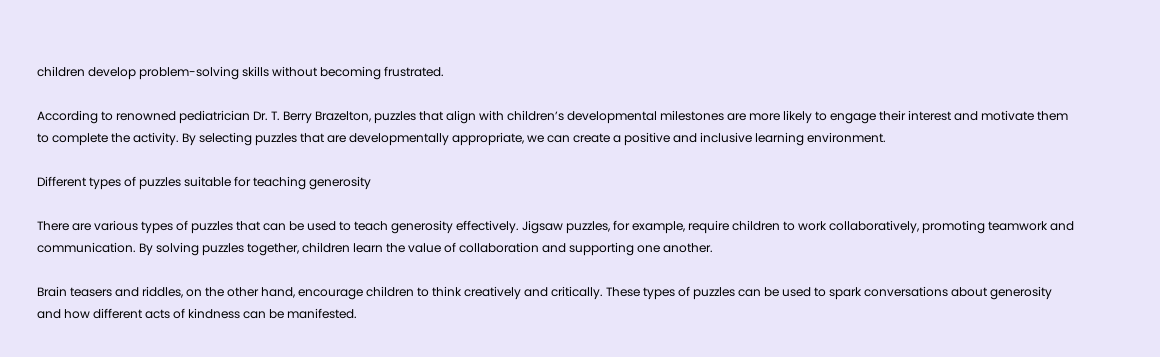children develop problem-solving skills without becoming frustrated.

According to renowned pediatrician Dr. T. Berry Brazelton, puzzles that align with children’s developmental milestones are more likely to engage their interest and motivate them to complete the activity. By selecting puzzles that are developmentally appropriate, we can create a positive and inclusive learning environment.

Different types of puzzles suitable for teaching generosity

There are various types of puzzles that can be used to teach generosity effectively. Jigsaw puzzles, for example, require children to work collaboratively, promoting teamwork and communication. By solving puzzles together, children learn the value of collaboration and supporting one another.

Brain teasers and riddles, on the other hand, encourage children to think creatively and critically. These types of puzzles can be used to spark conversations about generosity and how different acts of kindness can be manifested.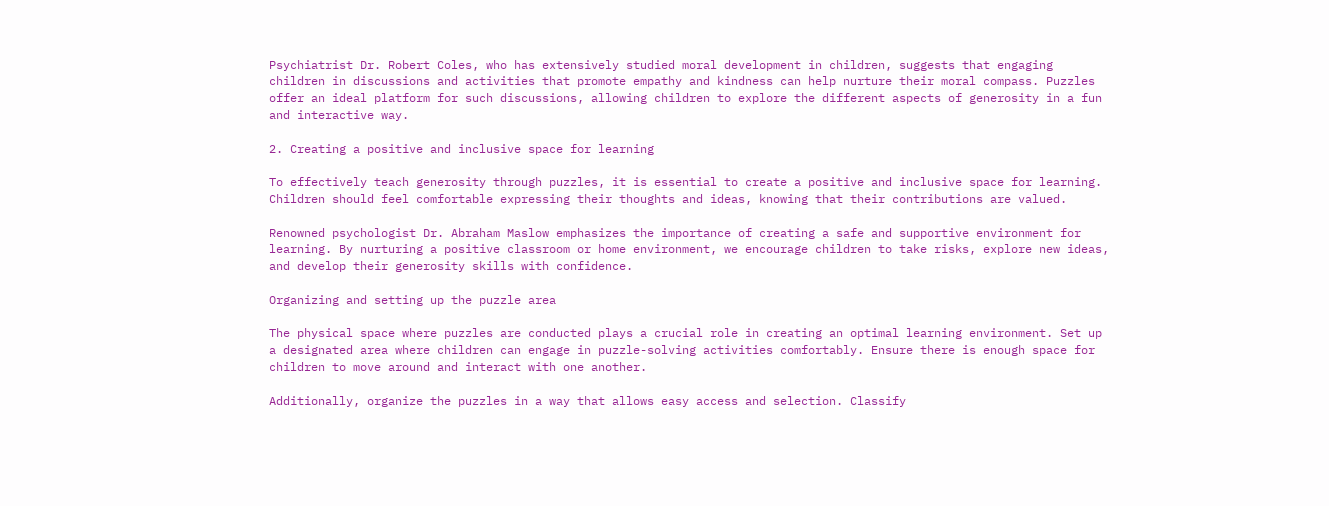Psychiatrist Dr. Robert Coles, who has extensively studied moral development in children, suggests that engaging children in discussions and activities that promote empathy and kindness can help nurture their moral compass. Puzzles offer an ideal platform for such discussions, allowing children to explore the different aspects of generosity in a fun and interactive way.

2. Creating a positive and inclusive space for learning

To effectively teach generosity through puzzles, it is essential to create a positive and inclusive space for learning. Children should feel comfortable expressing their thoughts and ideas, knowing that their contributions are valued.

Renowned psychologist Dr. Abraham Maslow emphasizes the importance of creating a safe and supportive environment for learning. By nurturing a positive classroom or home environment, we encourage children to take risks, explore new ideas, and develop their generosity skills with confidence.

Organizing and setting up the puzzle area

The physical space where puzzles are conducted plays a crucial role in creating an optimal learning environment. Set up a designated area where children can engage in puzzle-solving activities comfortably. Ensure there is enough space for children to move around and interact with one another.

Additionally, organize the puzzles in a way that allows easy access and selection. Classify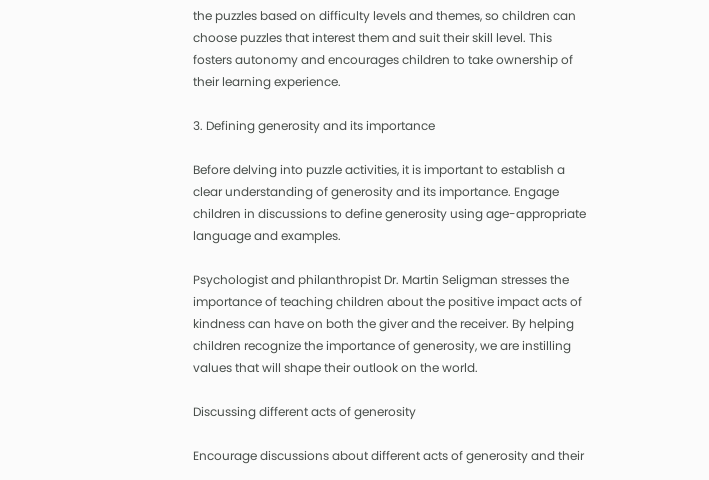the puzzles based on difficulty levels and themes, so children can choose puzzles that interest them and suit their skill level. This fosters autonomy and encourages children to take ownership of their learning experience.

3. Defining generosity and its importance

Before delving into puzzle activities, it is important to establish a clear understanding of generosity and its importance. Engage children in discussions to define generosity using age-appropriate language and examples.

Psychologist and philanthropist Dr. Martin Seligman stresses the importance of teaching children about the positive impact acts of kindness can have on both the giver and the receiver. By helping children recognize the importance of generosity, we are instilling values that will shape their outlook on the world.

Discussing different acts of generosity

Encourage discussions about different acts of generosity and their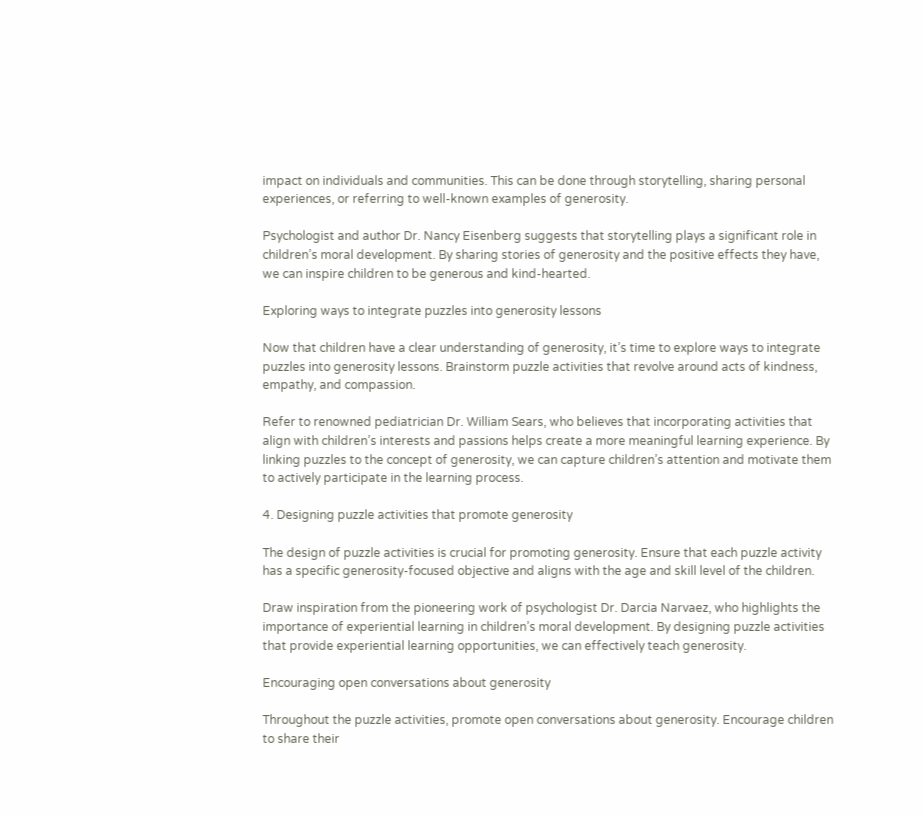impact on individuals and communities. This can be done through storytelling, sharing personal experiences, or referring to well-known examples of generosity.

Psychologist and author Dr. Nancy Eisenberg suggests that storytelling plays a significant role in children’s moral development. By sharing stories of generosity and the positive effects they have, we can inspire children to be generous and kind-hearted.

Exploring ways to integrate puzzles into generosity lessons

Now that children have a clear understanding of generosity, it’s time to explore ways to integrate puzzles into generosity lessons. Brainstorm puzzle activities that revolve around acts of kindness, empathy, and compassion.

Refer to renowned pediatrician Dr. William Sears, who believes that incorporating activities that align with children’s interests and passions helps create a more meaningful learning experience. By linking puzzles to the concept of generosity, we can capture children’s attention and motivate them to actively participate in the learning process.

4. Designing puzzle activities that promote generosity

The design of puzzle activities is crucial for promoting generosity. Ensure that each puzzle activity has a specific generosity-focused objective and aligns with the age and skill level of the children.

Draw inspiration from the pioneering work of psychologist Dr. Darcia Narvaez, who highlights the importance of experiential learning in children’s moral development. By designing puzzle activities that provide experiential learning opportunities, we can effectively teach generosity.

Encouraging open conversations about generosity

Throughout the puzzle activities, promote open conversations about generosity. Encourage children to share their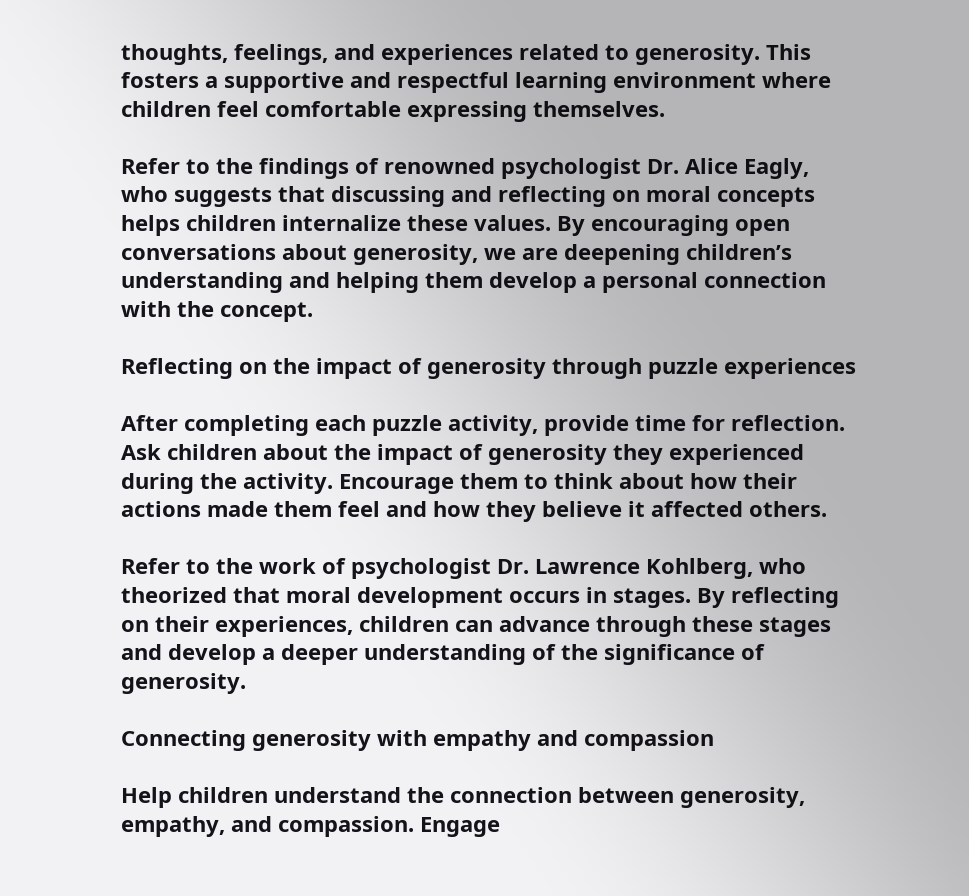thoughts, feelings, and experiences related to generosity. This fosters a supportive and respectful learning environment where children feel comfortable expressing themselves.

Refer to the findings of renowned psychologist Dr. Alice Eagly, who suggests that discussing and reflecting on moral concepts helps children internalize these values. By encouraging open conversations about generosity, we are deepening children’s understanding and helping them develop a personal connection with the concept.

Reflecting on the impact of generosity through puzzle experiences

After completing each puzzle activity, provide time for reflection. Ask children about the impact of generosity they experienced during the activity. Encourage them to think about how their actions made them feel and how they believe it affected others.

Refer to the work of psychologist Dr. Lawrence Kohlberg, who theorized that moral development occurs in stages. By reflecting on their experiences, children can advance through these stages and develop a deeper understanding of the significance of generosity.

Connecting generosity with empathy and compassion

Help children understand the connection between generosity, empathy, and compassion. Engage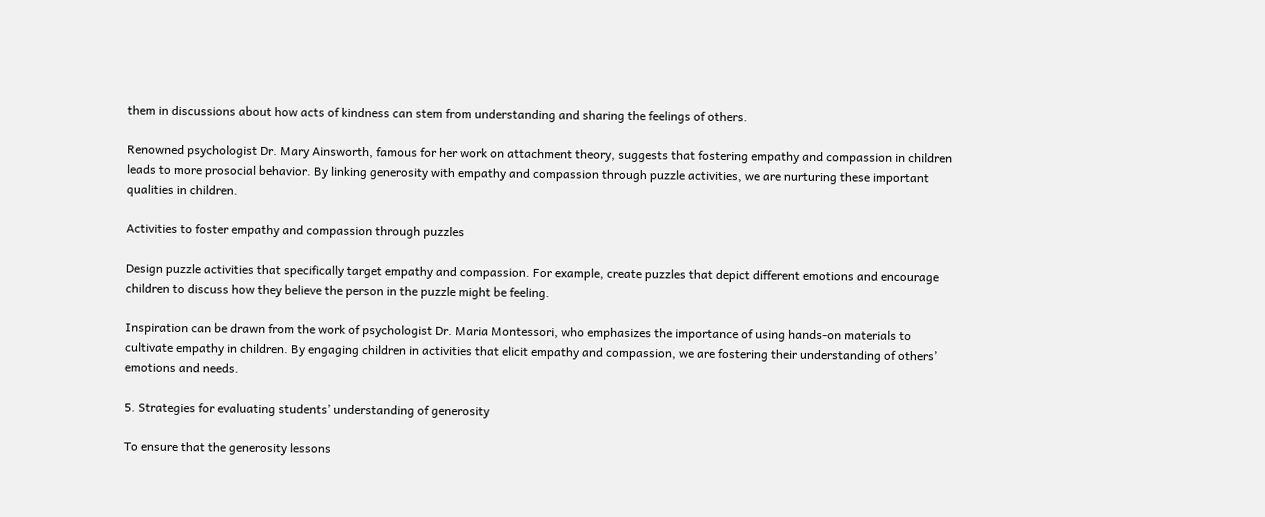them in discussions about how acts of kindness can stem from understanding and sharing the feelings of others.

Renowned psychologist Dr. Mary Ainsworth, famous for her work on attachment theory, suggests that fostering empathy and compassion in children leads to more prosocial behavior. By linking generosity with empathy and compassion through puzzle activities, we are nurturing these important qualities in children.

Activities to foster empathy and compassion through puzzles

Design puzzle activities that specifically target empathy and compassion. For example, create puzzles that depict different emotions and encourage children to discuss how they believe the person in the puzzle might be feeling.

Inspiration can be drawn from the work of psychologist Dr. Maria Montessori, who emphasizes the importance of using hands-on materials to cultivate empathy in children. By engaging children in activities that elicit empathy and compassion, we are fostering their understanding of others’ emotions and needs.

5. Strategies for evaluating students’ understanding of generosity

To ensure that the generosity lessons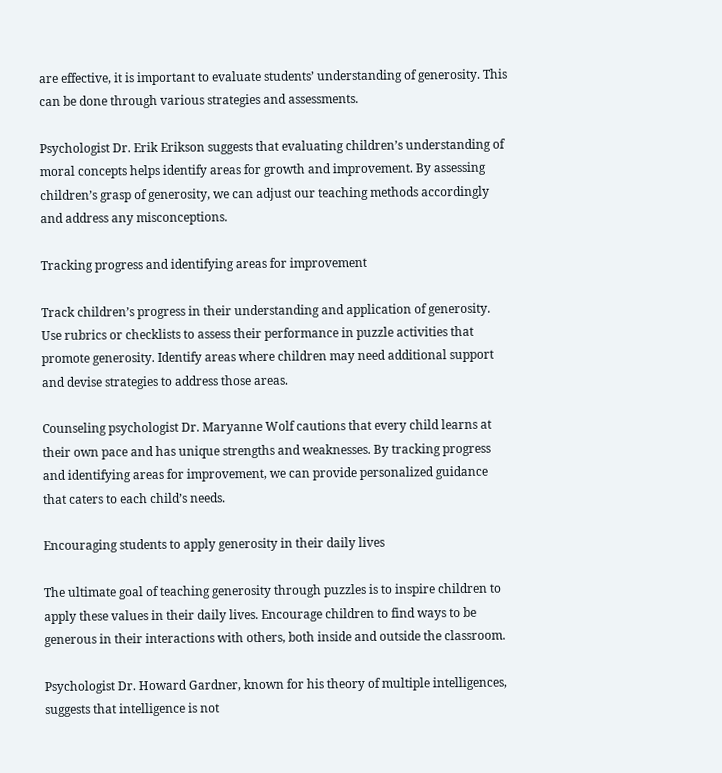are effective, it is important to evaluate students’ understanding of generosity. This can be done through various strategies and assessments.

Psychologist Dr. Erik Erikson suggests that evaluating children’s understanding of moral concepts helps identify areas for growth and improvement. By assessing children’s grasp of generosity, we can adjust our teaching methods accordingly and address any misconceptions.

Tracking progress and identifying areas for improvement

Track children’s progress in their understanding and application of generosity. Use rubrics or checklists to assess their performance in puzzle activities that promote generosity. Identify areas where children may need additional support and devise strategies to address those areas.

Counseling psychologist Dr. Maryanne Wolf cautions that every child learns at their own pace and has unique strengths and weaknesses. By tracking progress and identifying areas for improvement, we can provide personalized guidance that caters to each child’s needs.

Encouraging students to apply generosity in their daily lives

The ultimate goal of teaching generosity through puzzles is to inspire children to apply these values in their daily lives. Encourage children to find ways to be generous in their interactions with others, both inside and outside the classroom.

Psychologist Dr. Howard Gardner, known for his theory of multiple intelligences, suggests that intelligence is not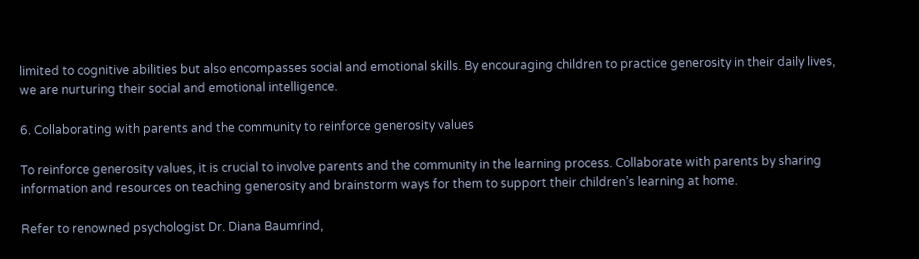limited to cognitive abilities but also encompasses social and emotional skills. By encouraging children to practice generosity in their daily lives, we are nurturing their social and emotional intelligence.

6. Collaborating with parents and the community to reinforce generosity values

To reinforce generosity values, it is crucial to involve parents and the community in the learning process. Collaborate with parents by sharing information and resources on teaching generosity and brainstorm ways for them to support their children’s learning at home.

Refer to renowned psychologist Dr. Diana Baumrind,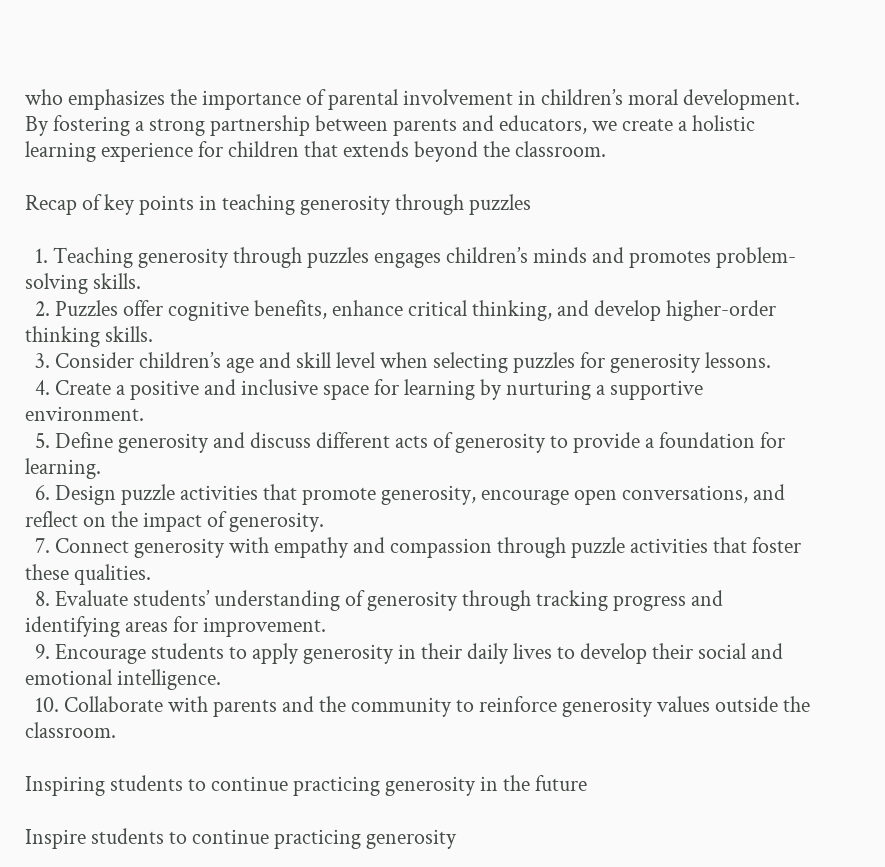who emphasizes the importance of parental involvement in children’s moral development. By fostering a strong partnership between parents and educators, we create a holistic learning experience for children that extends beyond the classroom.

Recap of key points in teaching generosity through puzzles

  1. Teaching generosity through puzzles engages children’s minds and promotes problem-solving skills.
  2. Puzzles offer cognitive benefits, enhance critical thinking, and develop higher-order thinking skills.
  3. Consider children’s age and skill level when selecting puzzles for generosity lessons.
  4. Create a positive and inclusive space for learning by nurturing a supportive environment.
  5. Define generosity and discuss different acts of generosity to provide a foundation for learning.
  6. Design puzzle activities that promote generosity, encourage open conversations, and reflect on the impact of generosity.
  7. Connect generosity with empathy and compassion through puzzle activities that foster these qualities.
  8. Evaluate students’ understanding of generosity through tracking progress and identifying areas for improvement.
  9. Encourage students to apply generosity in their daily lives to develop their social and emotional intelligence.
  10. Collaborate with parents and the community to reinforce generosity values outside the classroom.

Inspiring students to continue practicing generosity in the future

Inspire students to continue practicing generosity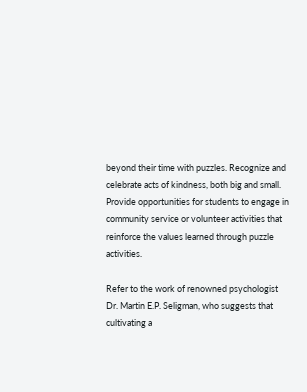beyond their time with puzzles. Recognize and celebrate acts of kindness, both big and small. Provide opportunities for students to engage in community service or volunteer activities that reinforce the values learned through puzzle activities.

Refer to the work of renowned psychologist Dr. Martin E.P. Seligman, who suggests that cultivating a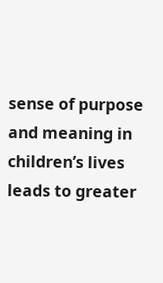sense of purpose and meaning in children’s lives leads to greater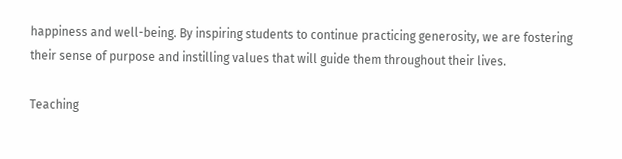happiness and well-being. By inspiring students to continue practicing generosity, we are fostering their sense of purpose and instilling values that will guide them throughout their lives.

Teaching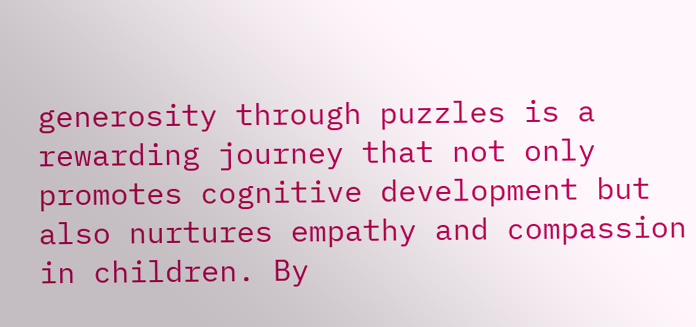generosity through puzzles is a rewarding journey that not only promotes cognitive development but also nurtures empathy and compassion in children. By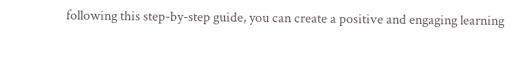following this step-by-step guide, you can create a positive and engaging learning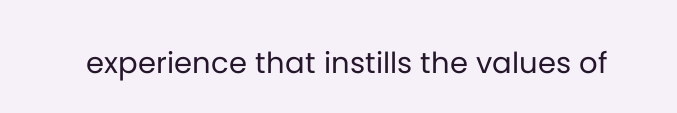experience that instills the values of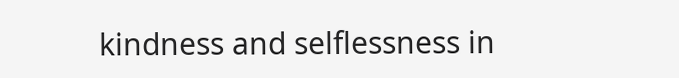kindness and selflessness in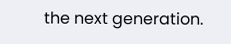the next generation.